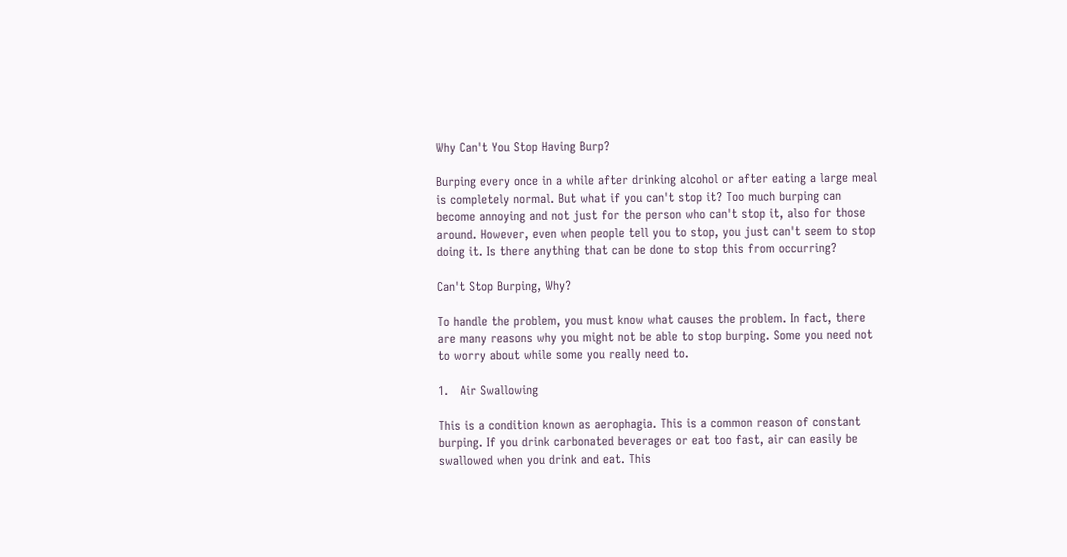Why Can't You Stop Having Burp?

Burping every once in a while after drinking alcohol or after eating a large meal is completely normal. But what if you can't stop it? Too much burping can become annoying and not just for the person who can't stop it, also for those around. However, even when people tell you to stop, you just can't seem to stop doing it. Is there anything that can be done to stop this from occurring?

Can't Stop Burping, Why?

To handle the problem, you must know what causes the problem. In fact, there are many reasons why you might not be able to stop burping. Some you need not to worry about while some you really need to.

1.   Air Swallowing

This is a condition known as aerophagia. This is a common reason of constant burping. If you drink carbonated beverages or eat too fast, air can easily be swallowed when you drink and eat. This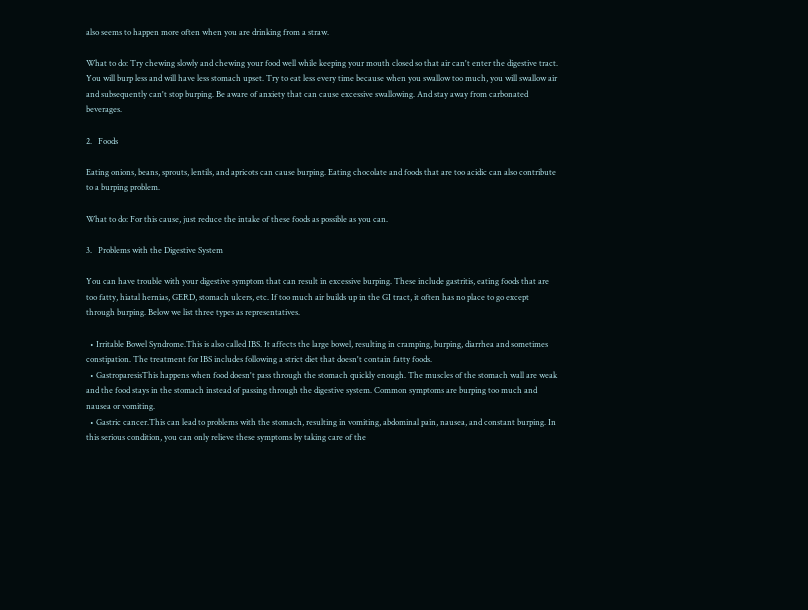also seems to happen more often when you are drinking from a straw.

What to do: Try chewing slowly and chewing your food well while keeping your mouth closed so that air can't enter the digestive tract. You will burp less and will have less stomach upset. Try to eat less every time because when you swallow too much, you will swallow air and subsequently can't stop burping. Be aware of anxiety that can cause excessive swallowing. And stay away from carbonated beverages.

2.   Foods

Eating onions, beans, sprouts, lentils, and apricots can cause burping. Eating chocolate and foods that are too acidic can also contribute to a burping problem.

What to do: For this cause, just reduce the intake of these foods as possible as you can.

3.   Problems with the Digestive System

You can have trouble with your digestive symptom that can result in excessive burping. These include gastritis, eating foods that are too fatty, hiatal hernias, GERD, stomach ulcers, etc. If too much air builds up in the GI tract, it often has no place to go except through burping. Below we list three types as representatives.

  • Irritable Bowel Syndrome.This is also called IBS. It affects the large bowel, resulting in cramping, burping, diarrhea and sometimes constipation. The treatment for IBS includes following a strict diet that doesn't contain fatty foods.
  • GastroparesisThis happens when food doesn't pass through the stomach quickly enough. The muscles of the stomach wall are weak and the food stays in the stomach instead of passing through the digestive system. Common symptoms are burping too much and nausea or vomiting.
  • Gastric cancer.This can lead to problems with the stomach, resulting in vomiting, abdominal pain, nausea, and constant burping. In this serious condition, you can only relieve these symptoms by taking care of the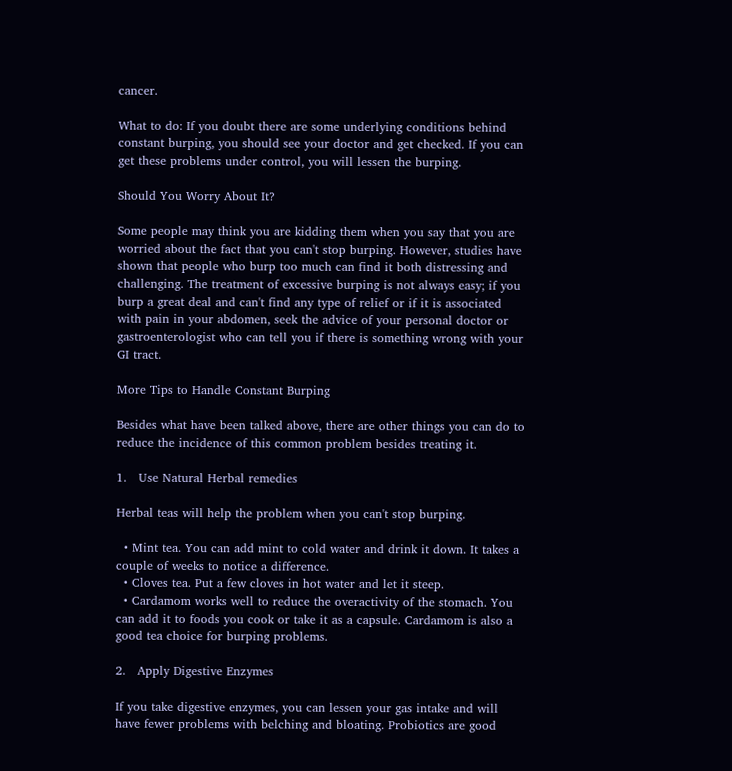cancer.

What to do: If you doubt there are some underlying conditions behind constant burping, you should see your doctor and get checked. If you can get these problems under control, you will lessen the burping.

Should You Worry About It?

Some people may think you are kidding them when you say that you are worried about the fact that you can't stop burping. However, studies have shown that people who burp too much can find it both distressing and challenging. The treatment of excessive burping is not always easy; if you burp a great deal and can't find any type of relief or if it is associated with pain in your abdomen, seek the advice of your personal doctor or gastroenterologist who can tell you if there is something wrong with your GI tract.

More Tips to Handle Constant Burping

Besides what have been talked above, there are other things you can do to reduce the incidence of this common problem besides treating it.

1.   Use Natural Herbal remedies

Herbal teas will help the problem when you can't stop burping.

  • Mint tea. You can add mint to cold water and drink it down. It takes a couple of weeks to notice a difference.
  • Cloves tea. Put a few cloves in hot water and let it steep.
  • Cardamom works well to reduce the overactivity of the stomach. You can add it to foods you cook or take it as a capsule. Cardamom is also a good tea choice for burping problems.

2.   Apply Digestive Enzymes

If you take digestive enzymes, you can lessen your gas intake and will have fewer problems with belching and bloating. Probiotics are good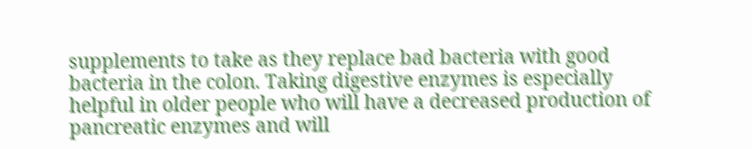supplements to take as they replace bad bacteria with good bacteria in the colon. Taking digestive enzymes is especially helpful in older people who will have a decreased production of pancreatic enzymes and will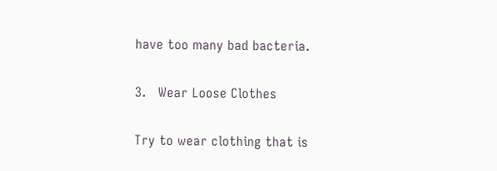have too many bad bacteria.

3.   Wear Loose Clothes

Try to wear clothing that is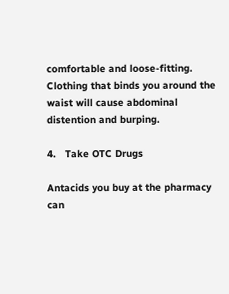comfortable and loose-fitting. Clothing that binds you around the waist will cause abdominal distention and burping.

4.   Take OTC Drugs

Antacids you buy at the pharmacy can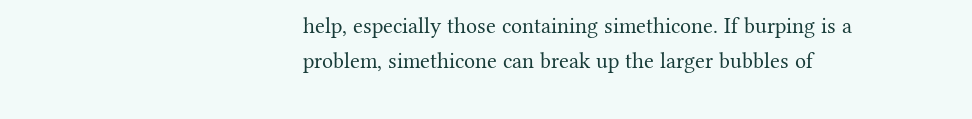help, especially those containing simethicone. If burping is a problem, simethicone can break up the larger bubbles of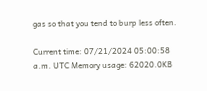gas so that you tend to burp less often.

Current time: 07/21/2024 05:00:58 a.m. UTC Memory usage: 62020.0KB